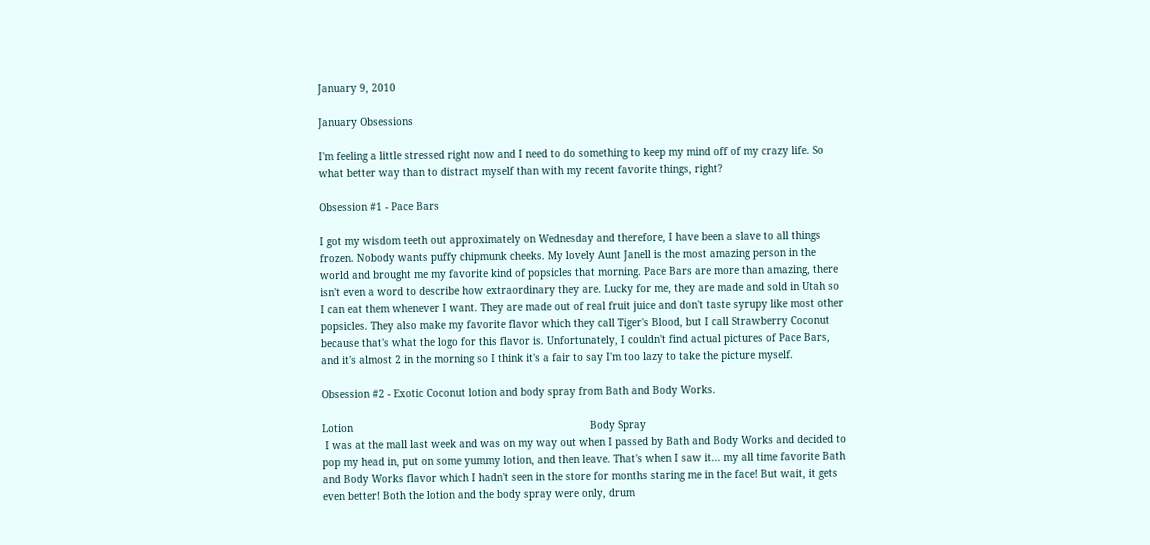January 9, 2010

January Obsessions

I'm feeling a little stressed right now and I need to do something to keep my mind off of my crazy life. So what better way than to distract myself than with my recent favorite things, right?

Obsession #1 - Pace Bars

I got my wisdom teeth out approximately on Wednesday and therefore, I have been a slave to all things frozen. Nobody wants puffy chipmunk cheeks. My lovely Aunt Janell is the most amazing person in the world and brought me my favorite kind of popsicles that morning. Pace Bars are more than amazing, there isn't even a word to describe how extraordinary they are. Lucky for me, they are made and sold in Utah so I can eat them whenever I want. They are made out of real fruit juice and don't taste syrupy like most other popsicles. They also make my favorite flavor which they call Tiger's Blood, but I call Strawberry Coconut because that's what the logo for this flavor is. Unfortunately, I couldn't find actual pictures of Pace Bars, and it's almost 2 in the morning so I think it's a fair to say I'm too lazy to take the picture myself.

Obsession #2 - Exotic Coconut lotion and body spray from Bath and Body Works.

Lotion                                                                               Body Spray
 I was at the mall last week and was on my way out when I passed by Bath and Body Works and decided to pop my head in, put on some yummy lotion, and then leave. That's when I saw it... my all time favorite Bath and Body Works flavor which I hadn't seen in the store for months staring me in the face! But wait, it gets even better! Both the lotion and the body spray were only, drum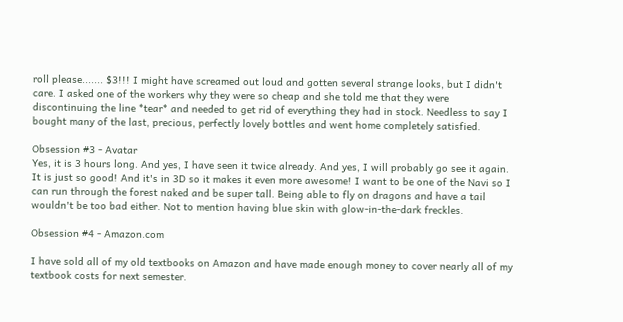roll please....... $3!!! I might have screamed out loud and gotten several strange looks, but I didn't care. I asked one of the workers why they were so cheap and she told me that they were discontinuing the line *tear* and needed to get rid of everything they had in stock. Needless to say I bought many of the last, precious, perfectly lovely bottles and went home completely satisfied.

Obsession #3 - Avatar
Yes, it is 3 hours long. And yes, I have seen it twice already. And yes, I will probably go see it again. It is just so good! And it's in 3D so it makes it even more awesome! I want to be one of the Navi so I can run through the forest naked and be super tall. Being able to fly on dragons and have a tail wouldn't be too bad either. Not to mention having blue skin with glow-in-the-dark freckles.

Obsession #4 - Amazon.com

I have sold all of my old textbooks on Amazon and have made enough money to cover nearly all of my textbook costs for next semester.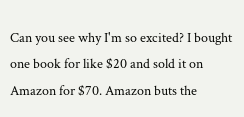Can you see why I'm so excited? I bought one book for like $20 and sold it on Amazon for $70. Amazon buts the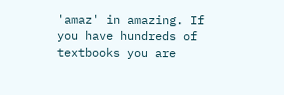'amaz' in amazing. If you have hundreds of textbooks you are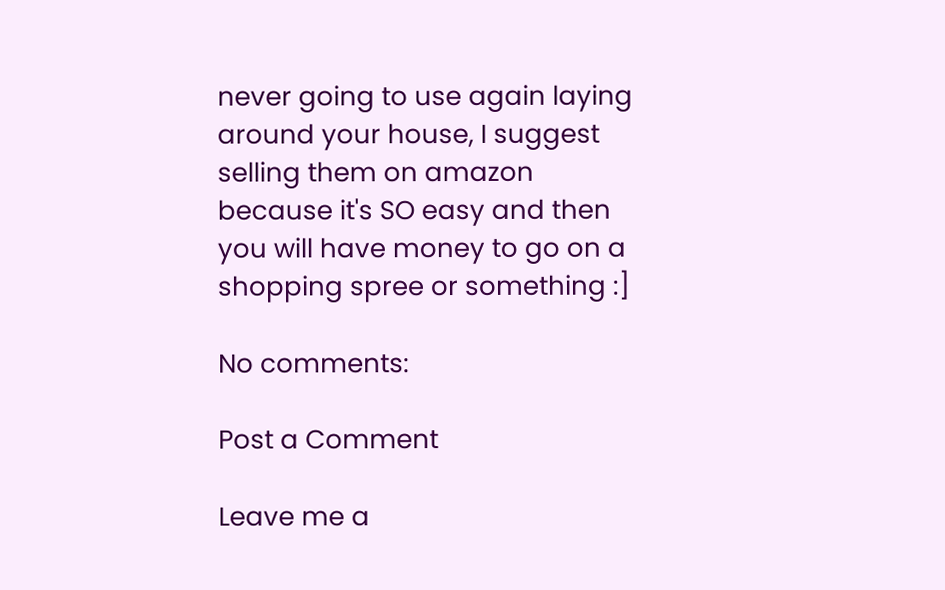never going to use again laying around your house, I suggest selling them on amazon because it's SO easy and then you will have money to go on a shopping spree or something :]

No comments:

Post a Comment

Leave me a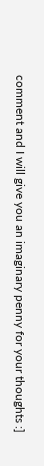comment and I will give you an imaginary penny for your thoughts :]